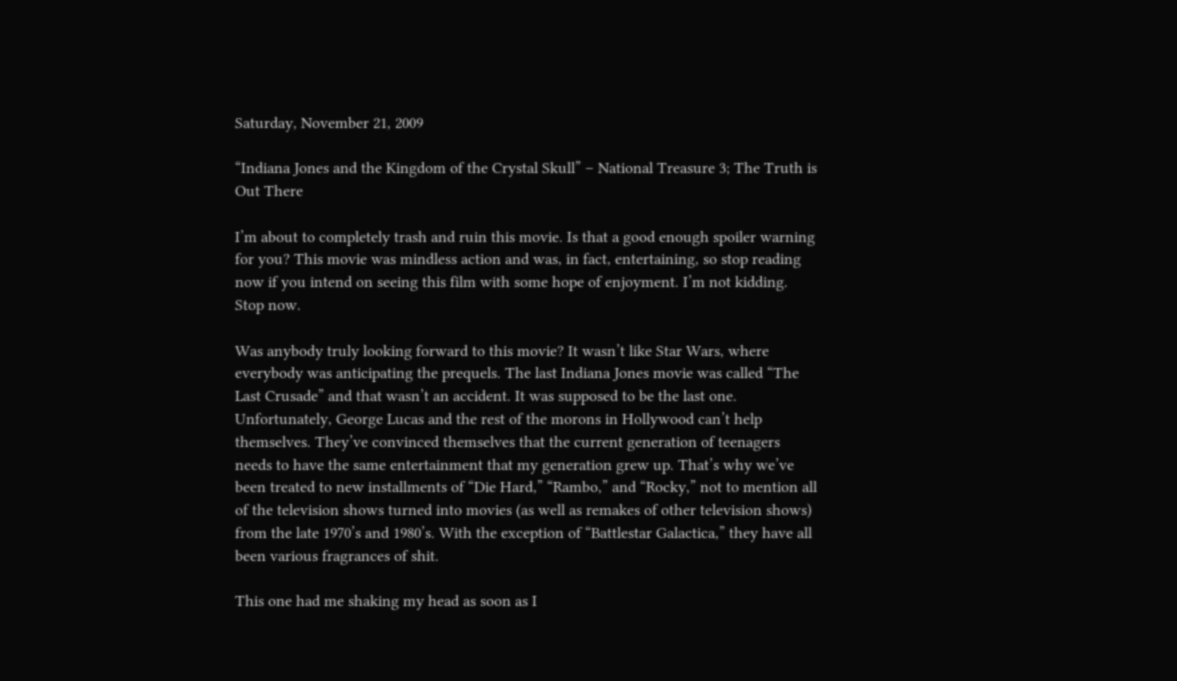Saturday, November 21, 2009

“Indiana Jones and the Kingdom of the Crystal Skull” – National Treasure 3; The Truth is Out There

I’m about to completely trash and ruin this movie. Is that a good enough spoiler warning for you? This movie was mindless action and was, in fact, entertaining, so stop reading now if you intend on seeing this film with some hope of enjoyment. I’m not kidding. Stop now.

Was anybody truly looking forward to this movie? It wasn’t like Star Wars, where everybody was anticipating the prequels. The last Indiana Jones movie was called “The Last Crusade” and that wasn’t an accident. It was supposed to be the last one. Unfortunately, George Lucas and the rest of the morons in Hollywood can’t help themselves. They’ve convinced themselves that the current generation of teenagers needs to have the same entertainment that my generation grew up. That’s why we’ve been treated to new installments of “Die Hard,” “Rambo,” and “Rocky,” not to mention all of the television shows turned into movies (as well as remakes of other television shows) from the late 1970’s and 1980’s. With the exception of “Battlestar Galactica,” they have all been various fragrances of shit.

This one had me shaking my head as soon as I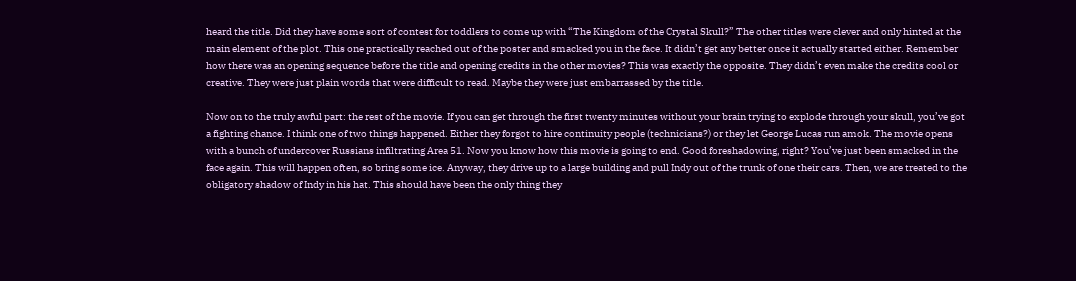heard the title. Did they have some sort of contest for toddlers to come up with “The Kingdom of the Crystal Skull?” The other titles were clever and only hinted at the main element of the plot. This one practically reached out of the poster and smacked you in the face. It didn’t get any better once it actually started either. Remember how there was an opening sequence before the title and opening credits in the other movies? This was exactly the opposite. They didn’t even make the credits cool or creative. They were just plain words that were difficult to read. Maybe they were just embarrassed by the title.

Now on to the truly awful part: the rest of the movie. If you can get through the first twenty minutes without your brain trying to explode through your skull, you’ve got a fighting chance. I think one of two things happened. Either they forgot to hire continuity people (technicians?) or they let George Lucas run amok. The movie opens with a bunch of undercover Russians infiltrating Area 51. Now you know how this movie is going to end. Good foreshadowing, right? You’ve just been smacked in the face again. This will happen often, so bring some ice. Anyway, they drive up to a large building and pull Indy out of the trunk of one their cars. Then, we are treated to the obligatory shadow of Indy in his hat. This should have been the only thing they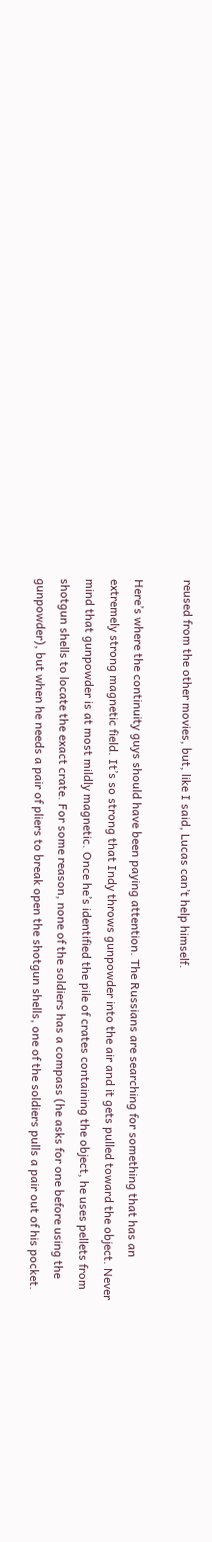reused from the other movies, but, like I said, Lucas can’t help himself.

Here’s where the continuity guys should have been paying attention. The Russians are searching for something that has an extremely strong magnetic field. It’s so strong that Indy throws gunpowder into the air and it gets pulled toward the object. Never mind that gunpowder is at most mildly magnetic. Once he’s identified the pile of crates containing the object, he uses pellets from shotgun shells to locate the exact crate. For some reason, none of the soldiers has a compass (he asks for one before using the gunpowder), but when he needs a pair of pliers to break open the shotgun shells, one of the soldiers pulls a pair out of his pocket.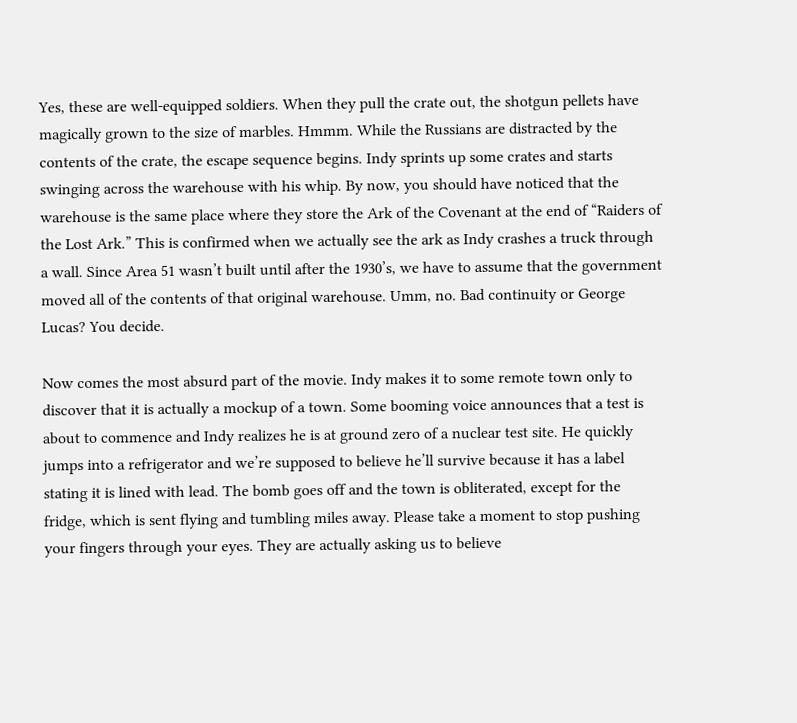Yes, these are well-equipped soldiers. When they pull the crate out, the shotgun pellets have magically grown to the size of marbles. Hmmm. While the Russians are distracted by the contents of the crate, the escape sequence begins. Indy sprints up some crates and starts swinging across the warehouse with his whip. By now, you should have noticed that the warehouse is the same place where they store the Ark of the Covenant at the end of “Raiders of the Lost Ark.” This is confirmed when we actually see the ark as Indy crashes a truck through a wall. Since Area 51 wasn’t built until after the 1930’s, we have to assume that the government moved all of the contents of that original warehouse. Umm, no. Bad continuity or George Lucas? You decide.

Now comes the most absurd part of the movie. Indy makes it to some remote town only to discover that it is actually a mockup of a town. Some booming voice announces that a test is about to commence and Indy realizes he is at ground zero of a nuclear test site. He quickly jumps into a refrigerator and we’re supposed to believe he’ll survive because it has a label stating it is lined with lead. The bomb goes off and the town is obliterated, except for the fridge, which is sent flying and tumbling miles away. Please take a moment to stop pushing your fingers through your eyes. They are actually asking us to believe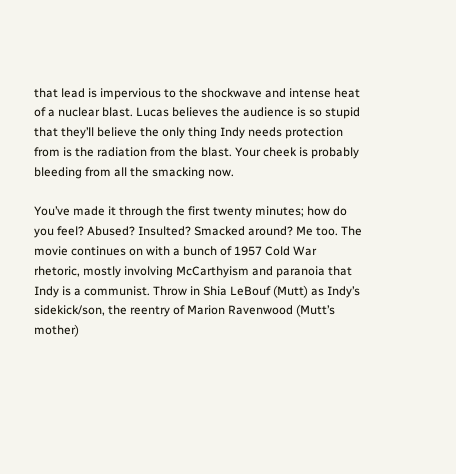that lead is impervious to the shockwave and intense heat of a nuclear blast. Lucas believes the audience is so stupid that they’ll believe the only thing Indy needs protection from is the radiation from the blast. Your cheek is probably bleeding from all the smacking now.

You’ve made it through the first twenty minutes; how do you feel? Abused? Insulted? Smacked around? Me too. The movie continues on with a bunch of 1957 Cold War rhetoric, mostly involving McCarthyism and paranoia that Indy is a communist. Throw in Shia LeBouf (Mutt) as Indy’s sidekick/son, the reentry of Marion Ravenwood (Mutt’s mother)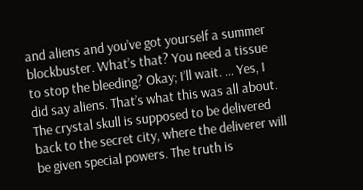and aliens and you’ve got yourself a summer blockbuster. What’s that? You need a tissue to stop the bleeding? Okay; I’ll wait. … Yes, I did say aliens. That’s what this was all about. The crystal skull is supposed to be delivered back to the secret city, where the deliverer will be given special powers. The truth is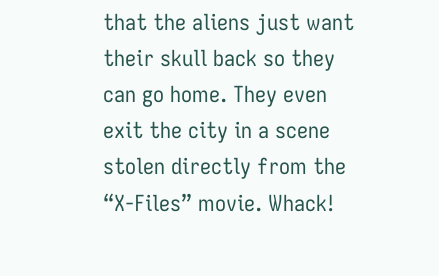that the aliens just want their skull back so they can go home. They even exit the city in a scene stolen directly from the “X-Files” movie. Whack!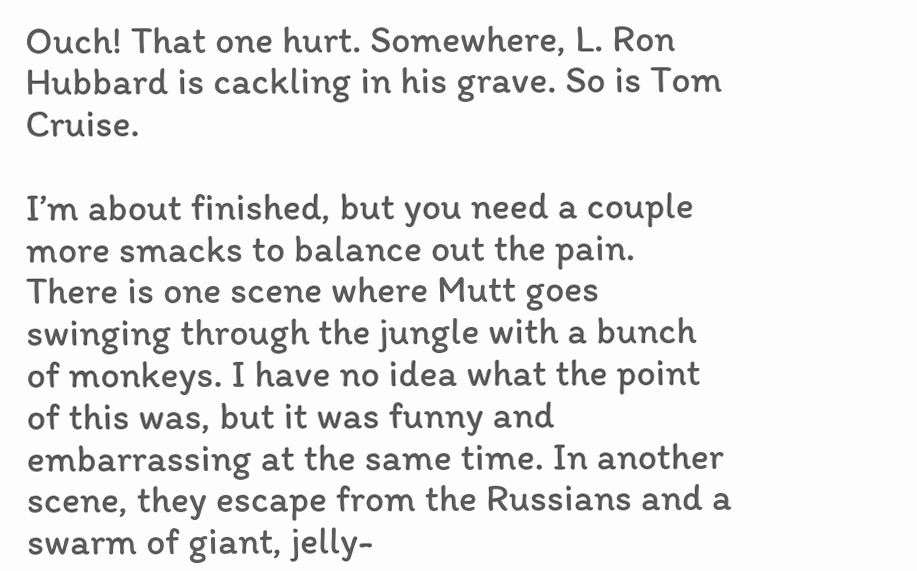Ouch! That one hurt. Somewhere, L. Ron Hubbard is cackling in his grave. So is Tom Cruise.

I’m about finished, but you need a couple more smacks to balance out the pain. There is one scene where Mutt goes swinging through the jungle with a bunch of monkeys. I have no idea what the point of this was, but it was funny and embarrassing at the same time. In another scene, they escape from the Russians and a swarm of giant, jelly-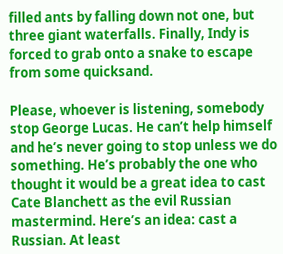filled ants by falling down not one, but three giant waterfalls. Finally, Indy is forced to grab onto a snake to escape from some quicksand.

Please, whoever is listening, somebody stop George Lucas. He can’t help himself and he’s never going to stop unless we do something. He’s probably the one who thought it would be a great idea to cast Cate Blanchett as the evil Russian mastermind. Here’s an idea: cast a Russian. At least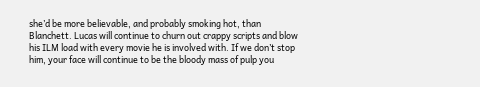she’d be more believable, and probably smoking hot, than Blanchett. Lucas will continue to churn out crappy scripts and blow his ILM load with every movie he is involved with. If we don’t stop him, your face will continue to be the bloody mass of pulp you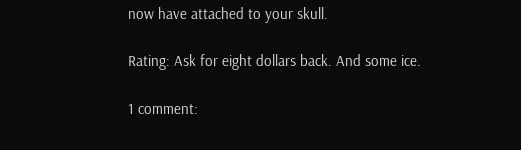now have attached to your skull.

Rating: Ask for eight dollars back. And some ice.

1 comment: